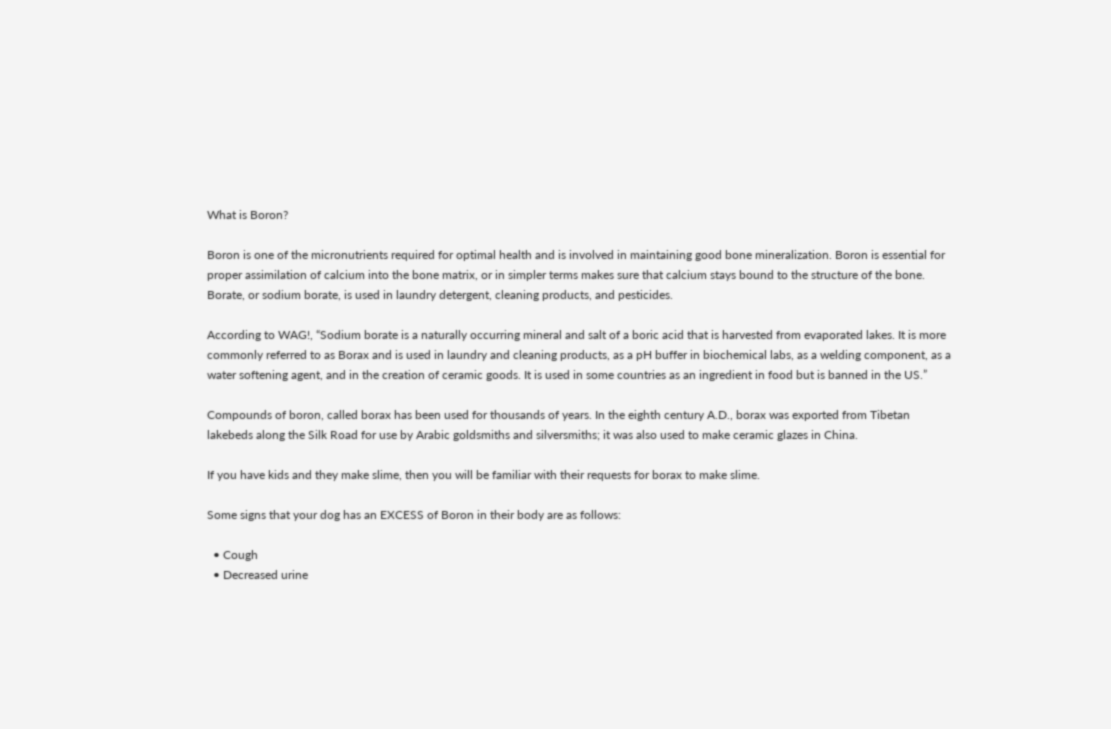What is Boron?

Boron is one of the micronutrients required for optimal health and is involved in maintaining good bone mineralization. Boron is essential for proper assimilation of calcium into the bone matrix, or in simpler terms makes sure that calcium stays bound to the structure of the bone. Borate, or sodium borate, is used in laundry detergent, cleaning products, and pesticides.

According to WAG!, “Sodium borate is a naturally occurring mineral and salt of a boric acid that is harvested from evaporated lakes. It is more commonly referred to as Borax and is used in laundry and cleaning products, as a pH buffer in biochemical labs, as a welding component, as a water softening agent, and in the creation of ceramic goods. It is used in some countries as an ingredient in food but is banned in the US.”

Compounds of boron, called borax has been used for thousands of years. In the eighth century A.D., borax was exported from Tibetan lakebeds along the Silk Road for use by Arabic goldsmiths and silversmiths; it was also used to make ceramic glazes in China.

If you have kids and they make slime, then you will be familiar with their requests for borax to make slime.

Some signs that your dog has an EXCESS of Boron in their body are as follows:

  • Cough
  • Decreased urine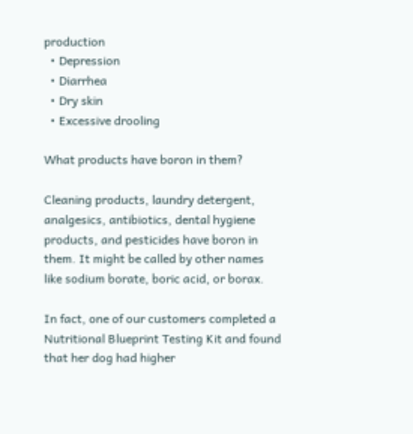production
  • Depression
  • Diarrhea
  • Dry skin
  • Excessive drooling

What products have boron in them?

Cleaning products, laundry detergent, analgesics, antibiotics, dental hygiene products, and pesticides have boron in them. It might be called by other names like sodium borate, boric acid, or borax.

In fact, one of our customers completed a Nutritional Blueprint Testing Kit and found that her dog had higher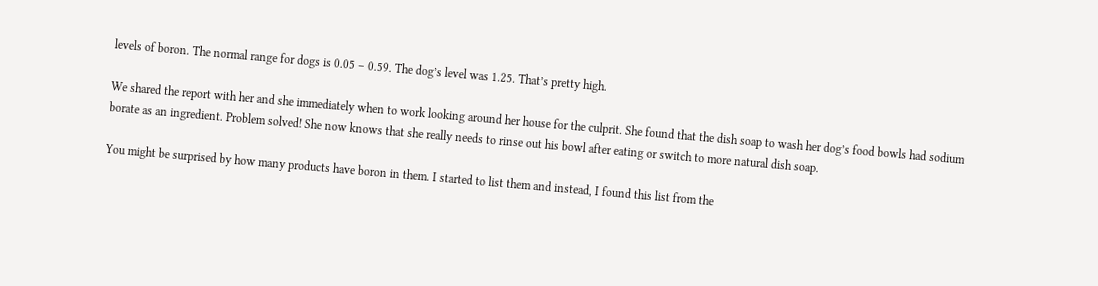levels of boron. The normal range for dogs is 0.05 – 0.59. The dog’s level was 1.25. That’s pretty high.

We shared the report with her and she immediately when to work looking around her house for the culprit. She found that the dish soap to wash her dog’s food bowls had sodium borate as an ingredient. Problem solved! She now knows that she really needs to rinse out his bowl after eating or switch to more natural dish soap.

You might be surprised by how many products have boron in them. I started to list them and instead, I found this list from the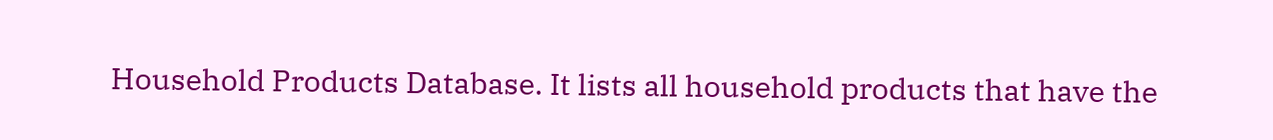Household Products Database. It lists all household products that have the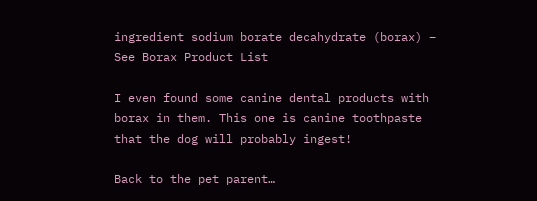ingredient sodium borate decahydrate (borax) – See Borax Product List

I even found some canine dental products with borax in them. This one is canine toothpaste that the dog will probably ingest!

Back to the pet parent…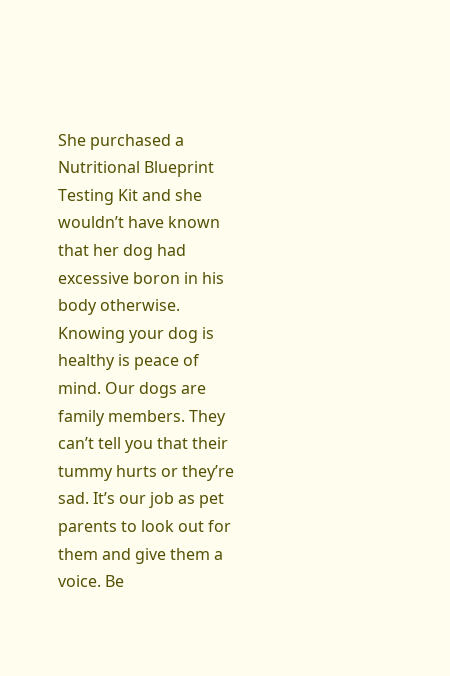She purchased a Nutritional Blueprint Testing Kit and she wouldn’t have known that her dog had excessive boron in his body otherwise. Knowing your dog is healthy is peace of mind. Our dogs are family members. They can’t tell you that their tummy hurts or they’re sad. It’s our job as pet parents to look out for them and give them a voice. Be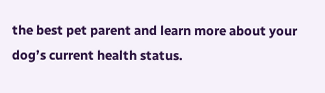the best pet parent and learn more about your dog’s current health status.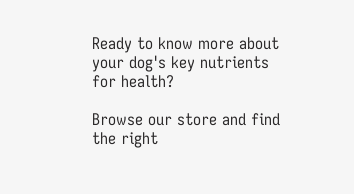Ready to know more about your dog's key nutrients for health?

Browse our store and find the right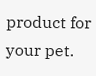product for your pet.